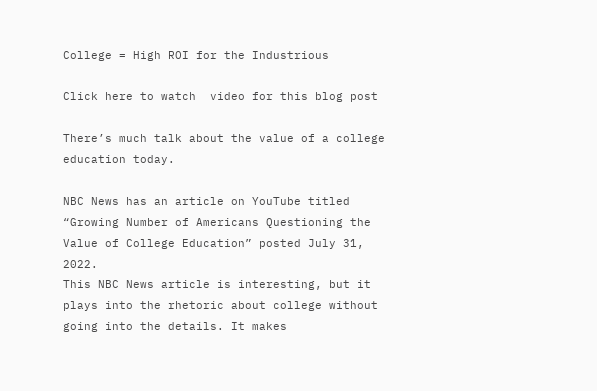College = High ROI for the Industrious

Click here to watch  video for this blog post

There’s much talk about the value of a college education today.

NBC News has an article on YouTube titled “Growing Number of Americans Questioning the Value of College Education” posted July 31, 2022.
This NBC News article is interesting, but it plays into the rhetoric about college without going into the details. It makes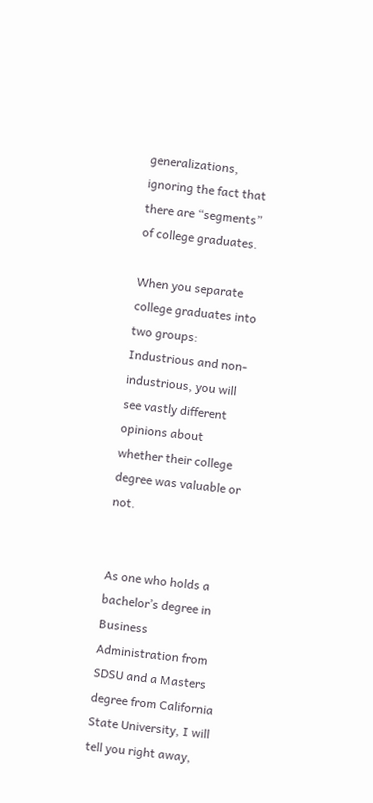generalizations, ignoring the fact that there are “segments” of college graduates.

When you separate college graduates into two groups: Industrious and non-industrious, you will see vastly different opinions about whether their college degree was valuable or not.


As one who holds a bachelor’s degree in Business Administration from SDSU and a Masters degree from California State University, I will tell you right away,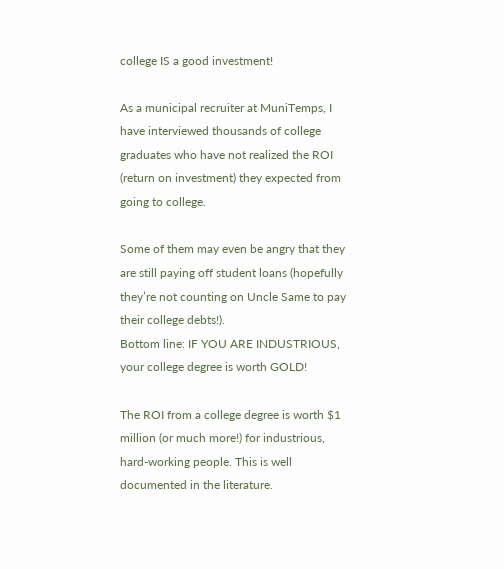college IS a good investment!

As a municipal recruiter at MuniTemps, I have interviewed thousands of college graduates who have not realized the ROI (return on investment) they expected from going to college.

Some of them may even be angry that they are still paying off student loans (hopefully they’re not counting on Uncle Same to pay their college debts!).
Bottom line: IF YOU ARE INDUSTRIOUS, your college degree is worth GOLD!

The ROI from a college degree is worth $1 million (or much more!) for industrious, hard-working people. This is well documented in the literature.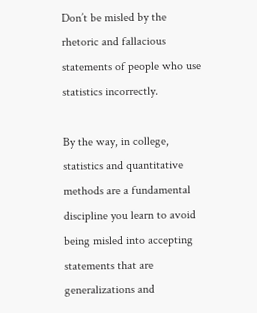Don’t be misled by the rhetoric and fallacious statements of people who use statistics incorrectly.

By the way, in college, statistics and quantitative methods are a fundamental discipline you learn to avoid being misled into accepting statements that are generalizations and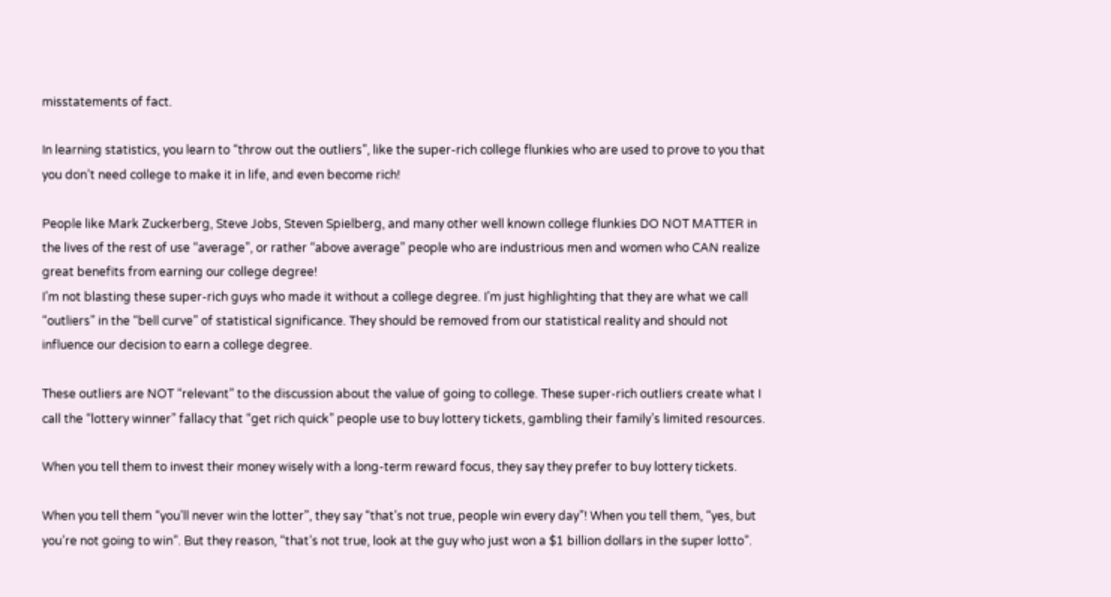misstatements of fact.

In learning statistics, you learn to “throw out the outliers”, like the super-rich college flunkies who are used to prove to you that you don’t need college to make it in life, and even become rich!

People like Mark Zuckerberg, Steve Jobs, Steven Spielberg, and many other well known college flunkies DO NOT MATTER in the lives of the rest of use “average”, or rather “above average” people who are industrious men and women who CAN realize great benefits from earning our college degree!
I’m not blasting these super-rich guys who made it without a college degree. I’m just highlighting that they are what we call “outliers” in the “bell curve” of statistical significance. They should be removed from our statistical reality and should not influence our decision to earn a college degree.

These outliers are NOT “relevant” to the discussion about the value of going to college. These super-rich outliers create what I call the “lottery winner” fallacy that “get rich quick” people use to buy lottery tickets, gambling their family’s limited resources.

When you tell them to invest their money wisely with a long-term reward focus, they say they prefer to buy lottery tickets.

When you tell them “you’ll never win the lotter”, they say “that’s not true, people win every day”! When you tell them, “yes, but you’re not going to win”. But they reason, “that’s not true, look at the guy who just won a $1 billion dollars in the super lotto”.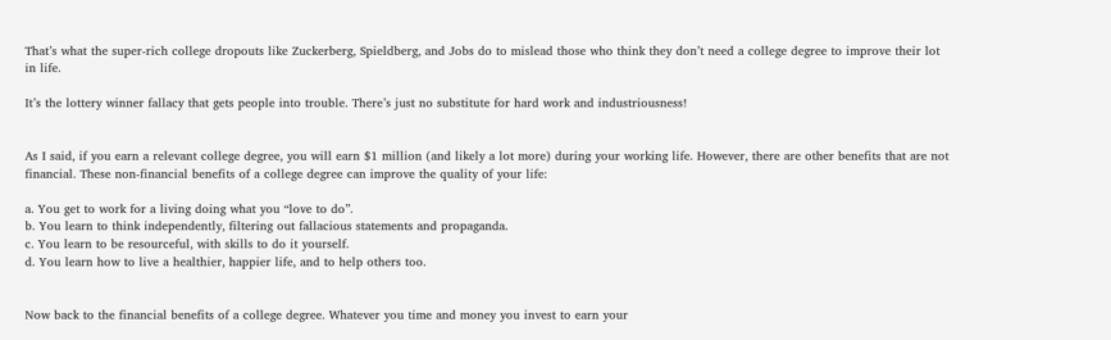That’s what the super-rich college dropouts like Zuckerberg, Spieldberg, and Jobs do to mislead those who think they don’t need a college degree to improve their lot in life.

It’s the lottery winner fallacy that gets people into trouble. There’s just no substitute for hard work and industriousness!


As I said, if you earn a relevant college degree, you will earn $1 million (and likely a lot more) during your working life. However, there are other benefits that are not financial. These non-financial benefits of a college degree can improve the quality of your life:

a. You get to work for a living doing what you “love to do”.
b. You learn to think independently, filtering out fallacious statements and propaganda.
c. You learn to be resourceful, with skills to do it yourself.
d. You learn how to live a healthier, happier life, and to help others too.


Now back to the financial benefits of a college degree. Whatever you time and money you invest to earn your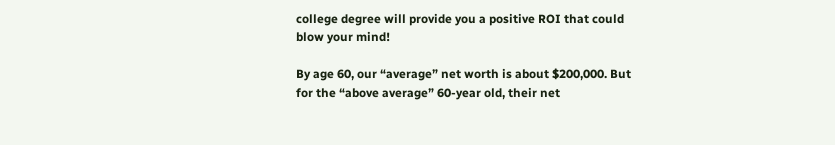college degree will provide you a positive ROI that could blow your mind!

By age 60, our “average” net worth is about $200,000. But for the “above average” 60-year old, their net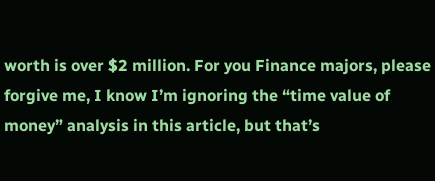worth is over $2 million. For you Finance majors, please forgive me, I know I’m ignoring the “time value of money” analysis in this article, but that’s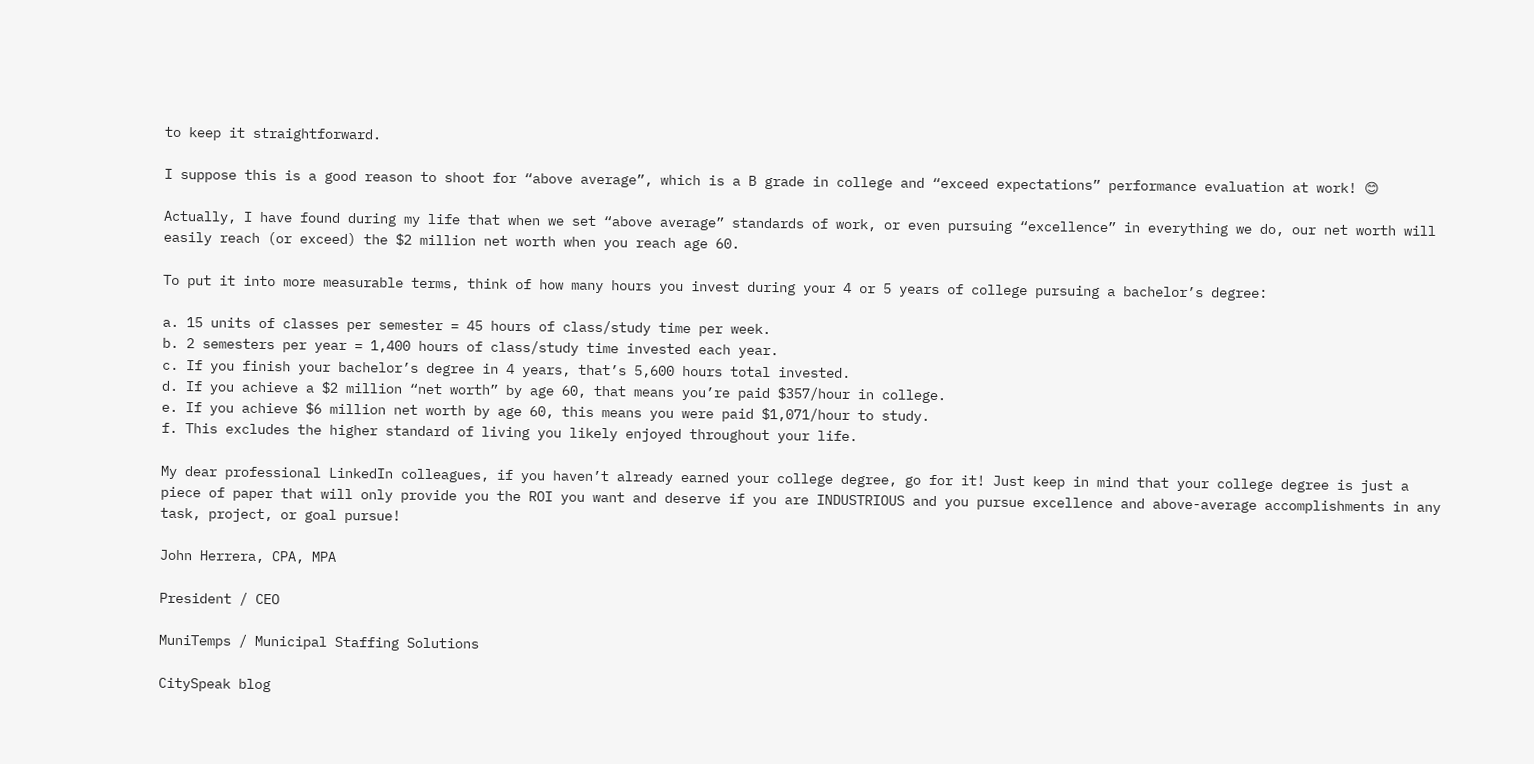to keep it straightforward.

I suppose this is a good reason to shoot for “above average”, which is a B grade in college and “exceed expectations” performance evaluation at work! 😊

Actually, I have found during my life that when we set “above average” standards of work, or even pursuing “excellence” in everything we do, our net worth will easily reach (or exceed) the $2 million net worth when you reach age 60.

To put it into more measurable terms, think of how many hours you invest during your 4 or 5 years of college pursuing a bachelor’s degree:

a. 15 units of classes per semester = 45 hours of class/study time per week.
b. 2 semesters per year = 1,400 hours of class/study time invested each year.
c. If you finish your bachelor’s degree in 4 years, that’s 5,600 hours total invested.
d. If you achieve a $2 million “net worth” by age 60, that means you’re paid $357/hour in college.
e. If you achieve $6 million net worth by age 60, this means you were paid $1,071/hour to study.
f. This excludes the higher standard of living you likely enjoyed throughout your life.

My dear professional LinkedIn colleagues, if you haven’t already earned your college degree, go for it! Just keep in mind that your college degree is just a piece of paper that will only provide you the ROI you want and deserve if you are INDUSTRIOUS and you pursue excellence and above-average accomplishments in any task, project, or goal pursue!

John Herrera, CPA, MPA

President / CEO

MuniTemps / Municipal Staffing Solutions

CitySpeak blog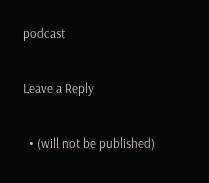podcast

Leave a Reply

  • (will not be published)